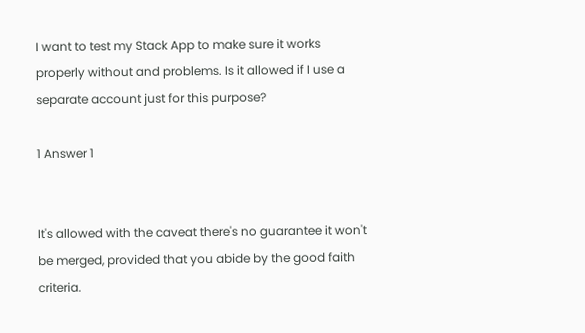I want to test my Stack App to make sure it works properly without and problems. Is it allowed if I use a separate account just for this purpose?

1 Answer 1


It's allowed with the caveat there's no guarantee it won't be merged, provided that you abide by the good faith criteria.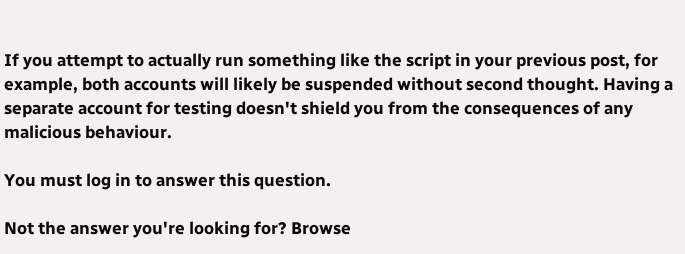If you attempt to actually run something like the script in your previous post, for example, both accounts will likely be suspended without second thought. Having a separate account for testing doesn't shield you from the consequences of any malicious behaviour.

You must log in to answer this question.

Not the answer you're looking for? Browse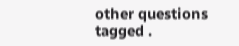other questions tagged .